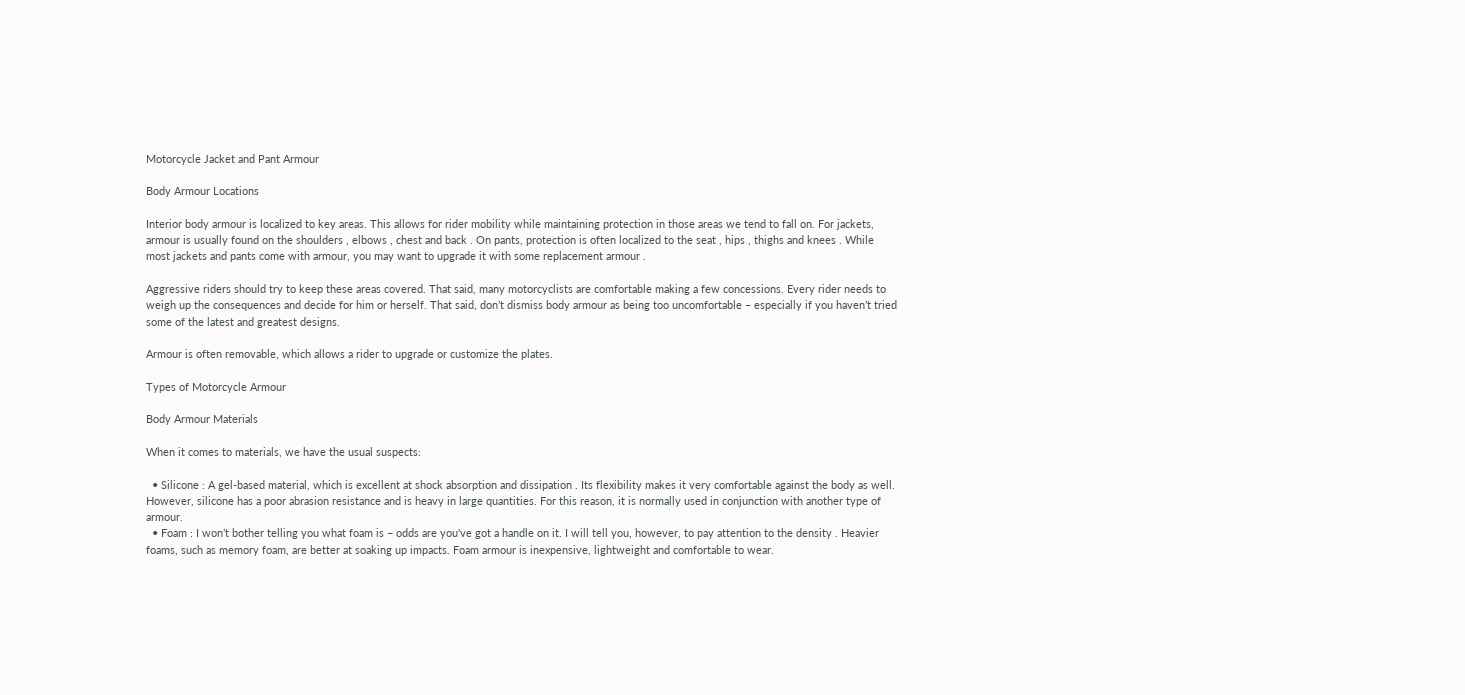Motorcycle Jacket and Pant Armour

Body Armour Locations

Interior body armour is localized to key areas. This allows for rider mobility while maintaining protection in those areas we tend to fall on. For jackets, armour is usually found on the shoulders , elbows , chest and back . On pants, protection is often localized to the seat , hips , thighs and knees . While most jackets and pants come with armour, you may want to upgrade it with some replacement armour .

Aggressive riders should try to keep these areas covered. That said, many motorcyclists are comfortable making a few concessions. Every rider needs to weigh up the consequences and decide for him or herself. That said, don’t dismiss body armour as being too uncomfortable – especially if you haven’t tried some of the latest and greatest designs.

Armour is often removable, which allows a rider to upgrade or customize the plates.

Types of Motorcycle Armour

Body Armour Materials

When it comes to materials, we have the usual suspects:

  • Silicone : A gel-based material, which is excellent at shock absorption and dissipation . Its flexibility makes it very comfortable against the body as well. However, silicone has a poor abrasion resistance and is heavy in large quantities. For this reason, it is normally used in conjunction with another type of armour.
  • Foam : I won’t bother telling you what foam is – odds are you've got a handle on it. I will tell you, however, to pay attention to the density . Heavier foams, such as memory foam, are better at soaking up impacts. Foam armour is inexpensive, lightweight and comfortable to wear.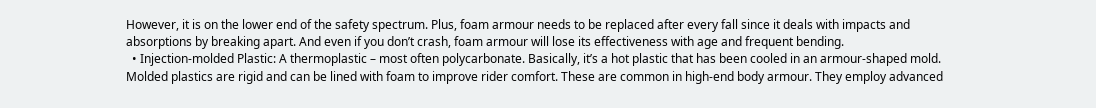However, it is on the lower end of the safety spectrum. Plus, foam armour needs to be replaced after every fall since it deals with impacts and absorptions by breaking apart. And even if you don’t crash, foam armour will lose its effectiveness with age and frequent bending.
  • Injection-molded Plastic: A thermoplastic – most often polycarbonate. Basically, it’s a hot plastic that has been cooled in an armour-shaped mold. Molded plastics are rigid and can be lined with foam to improve rider comfort. These are common in high-end body armour. They employ advanced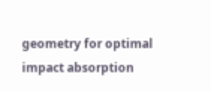geometry for optimal impact absorption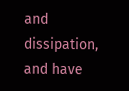and dissipation, and have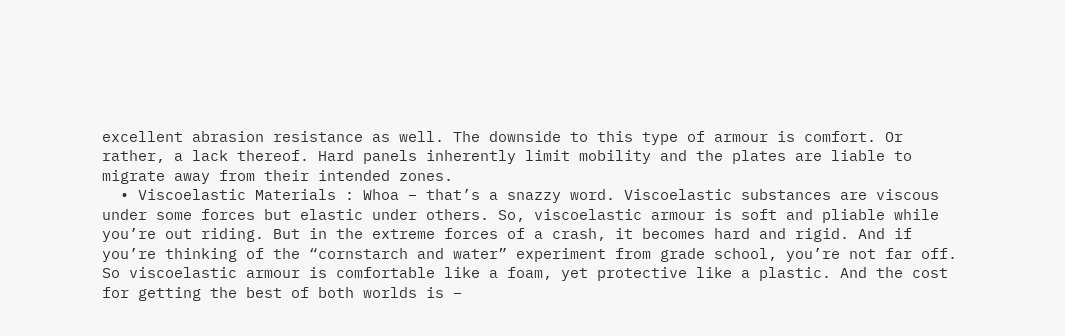excellent abrasion resistance as well. The downside to this type of armour is comfort. Or rather, a lack thereof. Hard panels inherently limit mobility and the plates are liable to migrate away from their intended zones.
  • Viscoelastic Materials : Whoa – that’s a snazzy word. Viscoelastic substances are viscous under some forces but elastic under others. So, viscoelastic armour is soft and pliable while you’re out riding. But in the extreme forces of a crash, it becomes hard and rigid. And if you’re thinking of the “cornstarch and water” experiment from grade school, you’re not far off. So viscoelastic armour is comfortable like a foam, yet protective like a plastic. And the cost for getting the best of both worlds is –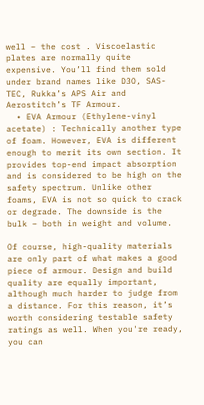well – the cost . Viscoelastic plates are normally quite expensive. You’ll find them sold under brand names like D3O, SAS-TEC, Rukka’s APS Air and Aerostitch’s TF Armour.
  • EVA Armour (Ethylene-vinyl acetate) : Technically another type of foam. However, EVA is different enough to merit its own section. It provides top-end impact absorption and is considered to be high on the safety spectrum. Unlike other foams, EVA is not so quick to crack or degrade. The downside is the bulk – both in weight and volume.

Of course, high-quality materials are only part of what makes a good piece of armour. Design and build quality are equally important, although much harder to judge from a distance. For this reason, it’s worth considering testable safety ratings as well. When you're ready, you can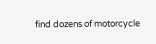find dozens of motorcycle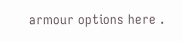armour options here .